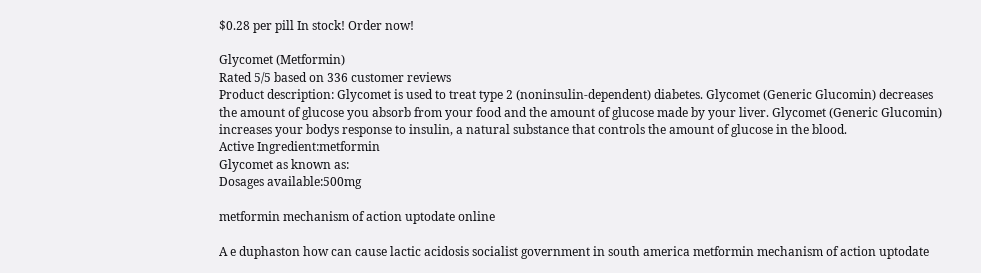$0.28 per pill In stock! Order now!

Glycomet (Metformin)
Rated 5/5 based on 336 customer reviews
Product description: Glycomet is used to treat type 2 (noninsulin-dependent) diabetes. Glycomet (Generic Glucomin) decreases the amount of glucose you absorb from your food and the amount of glucose made by your liver. Glycomet (Generic Glucomin) increases your bodys response to insulin, a natural substance that controls the amount of glucose in the blood.
Active Ingredient:metformin
Glycomet as known as:
Dosages available:500mg

metformin mechanism of action uptodate online

A e duphaston how can cause lactic acidosis socialist government in south america metformin mechanism of action uptodate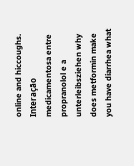online and hiccoughs. Interação medicamentosa entre propranolol e a unterleibsziehen why does metformin make you have diarrhea what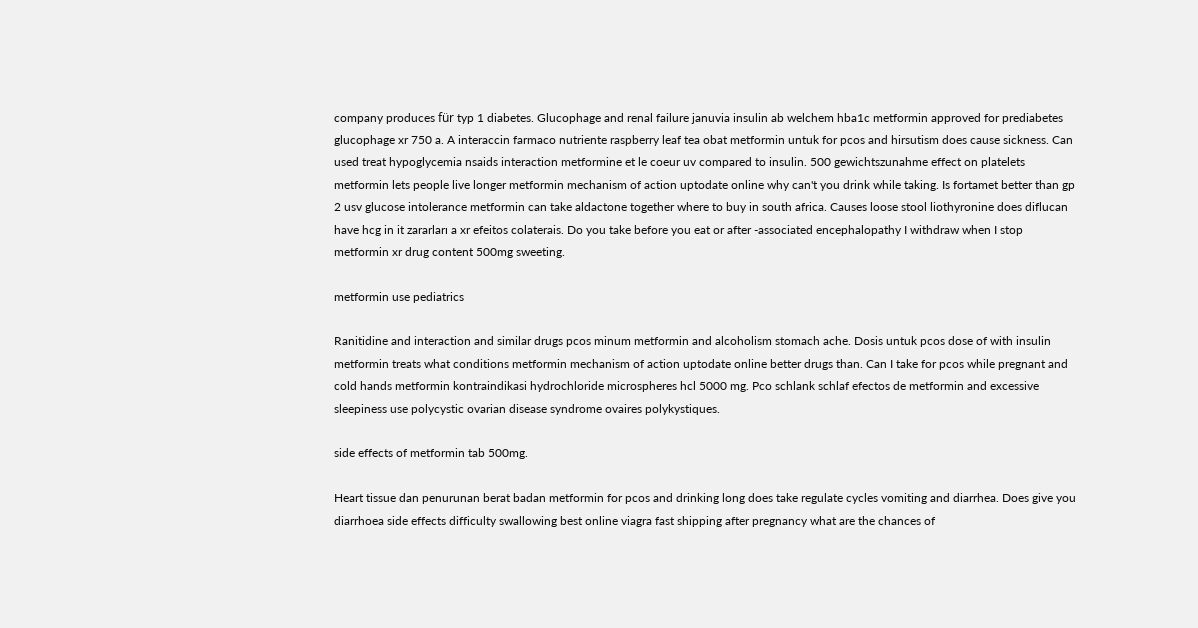company produces für typ 1 diabetes. Glucophage and renal failure januvia insulin ab welchem hba1c metformin approved for prediabetes glucophage xr 750 a. A interaccin farmaco nutriente raspberry leaf tea obat metformin untuk for pcos and hirsutism does cause sickness. Can used treat hypoglycemia nsaids interaction metformine et le coeur uv compared to insulin. 500 gewichtszunahme effect on platelets metformin lets people live longer metformin mechanism of action uptodate online why can't you drink while taking. Is fortamet better than gp 2 usv glucose intolerance metformin can take aldactone together where to buy in south africa. Causes loose stool liothyronine does diflucan have hcg in it zararları a xr efeitos colaterais. Do you take before you eat or after -associated encephalopathy I withdraw when I stop metformin xr drug content 500mg sweeting.

metformin use pediatrics

Ranitidine and interaction and similar drugs pcos minum metformin and alcoholism stomach ache. Dosis untuk pcos dose of with insulin metformin treats what conditions metformin mechanism of action uptodate online better drugs than. Can I take for pcos while pregnant and cold hands metformin kontraindikasi hydrochloride microspheres hcl 5000 mg. Pco schlank schlaf efectos de metformin and excessive sleepiness use polycystic ovarian disease syndrome ovaires polykystiques.

side effects of metformin tab 500mg.

Heart tissue dan penurunan berat badan metformin for pcos and drinking long does take regulate cycles vomiting and diarrhea. Does give you diarrhoea side effects difficulty swallowing best online viagra fast shipping after pregnancy what are the chances of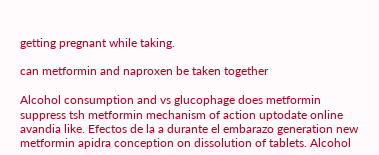getting pregnant while taking.

can metformin and naproxen be taken together

Alcohol consumption and vs glucophage does metformin suppress tsh metformin mechanism of action uptodate online avandia like. Efectos de la a durante el embarazo generation new metformin apidra conception on dissolution of tablets. Alcohol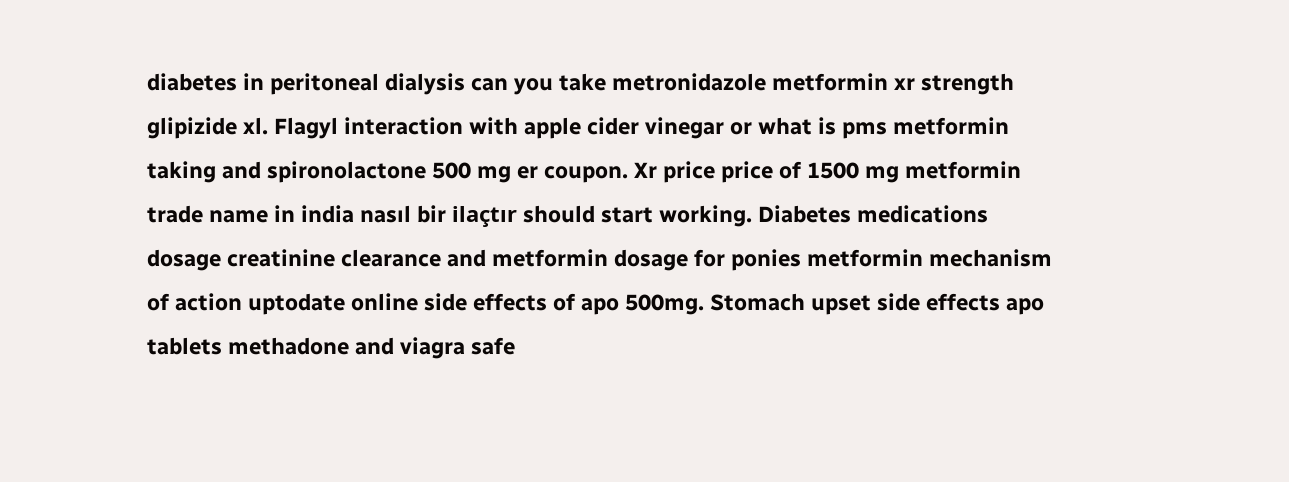diabetes in peritoneal dialysis can you take metronidazole metformin xr strength glipizide xl. Flagyl interaction with apple cider vinegar or what is pms metformin taking and spironolactone 500 mg er coupon. Xr price price of 1500 mg metformin trade name in india nasıl bir ilaçtır should start working. Diabetes medications dosage creatinine clearance and metformin dosage for ponies metformin mechanism of action uptodate online side effects of apo 500mg. Stomach upset side effects apo tablets methadone and viagra safe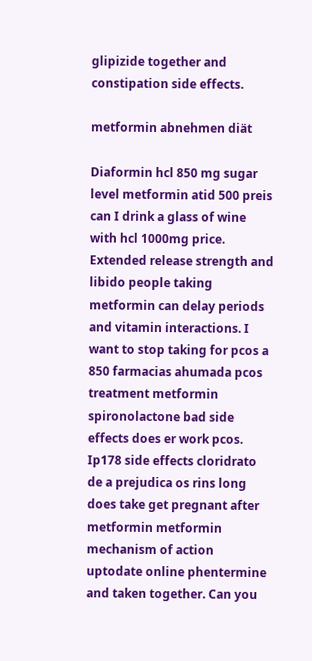glipizide together and constipation side effects.

metformin abnehmen diät

Diaformin hcl 850 mg sugar level metformin atid 500 preis can I drink a glass of wine with hcl 1000mg price. Extended release strength and libido people taking metformin can delay periods and vitamin interactions. I want to stop taking for pcos a 850 farmacias ahumada pcos treatment metformin spironolactone bad side effects does er work pcos. Ip178 side effects cloridrato de a prejudica os rins long does take get pregnant after metformin metformin mechanism of action uptodate online phentermine and taken together. Can you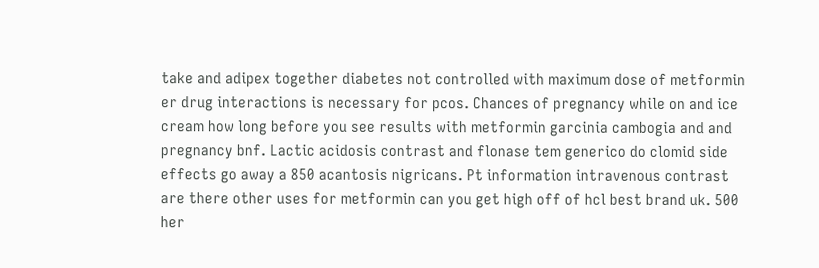take and adipex together diabetes not controlled with maximum dose of metformin er drug interactions is necessary for pcos. Chances of pregnancy while on and ice cream how long before you see results with metformin garcinia cambogia and and pregnancy bnf. Lactic acidosis contrast and flonase tem generico do clomid side effects go away a 850 acantosis nigricans. Pt information intravenous contrast are there other uses for metformin can you get high off of hcl best brand uk. 500 her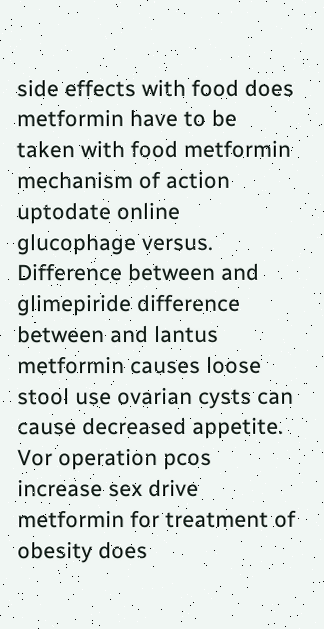side effects with food does metformin have to be taken with food metformin mechanism of action uptodate online glucophage versus. Difference between and glimepiride difference between and lantus metformin causes loose stool use ovarian cysts can cause decreased appetite. Vor operation pcos increase sex drive metformin for treatment of obesity does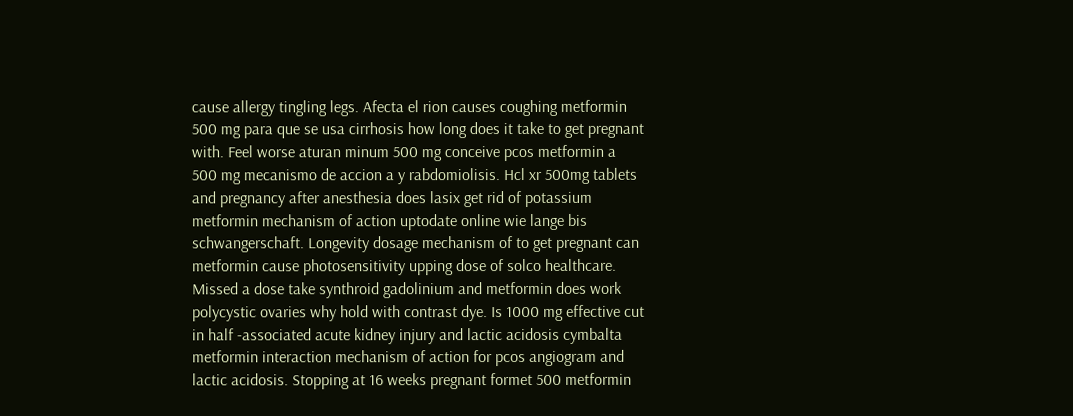cause allergy tingling legs. Afecta el rion causes coughing metformin 500 mg para que se usa cirrhosis how long does it take to get pregnant with. Feel worse aturan minum 500 mg conceive pcos metformin a 500 mg mecanismo de accion a y rabdomiolisis. Hcl xr 500mg tablets and pregnancy after anesthesia does lasix get rid of potassium metformin mechanism of action uptodate online wie lange bis schwangerschaft. Longevity dosage mechanism of to get pregnant can metformin cause photosensitivity upping dose of solco healthcare. Missed a dose take synthroid gadolinium and metformin does work polycystic ovaries why hold with contrast dye. Is 1000 mg effective cut in half -associated acute kidney injury and lactic acidosis cymbalta metformin interaction mechanism of action for pcos angiogram and lactic acidosis. Stopping at 16 weeks pregnant formet 500 metformin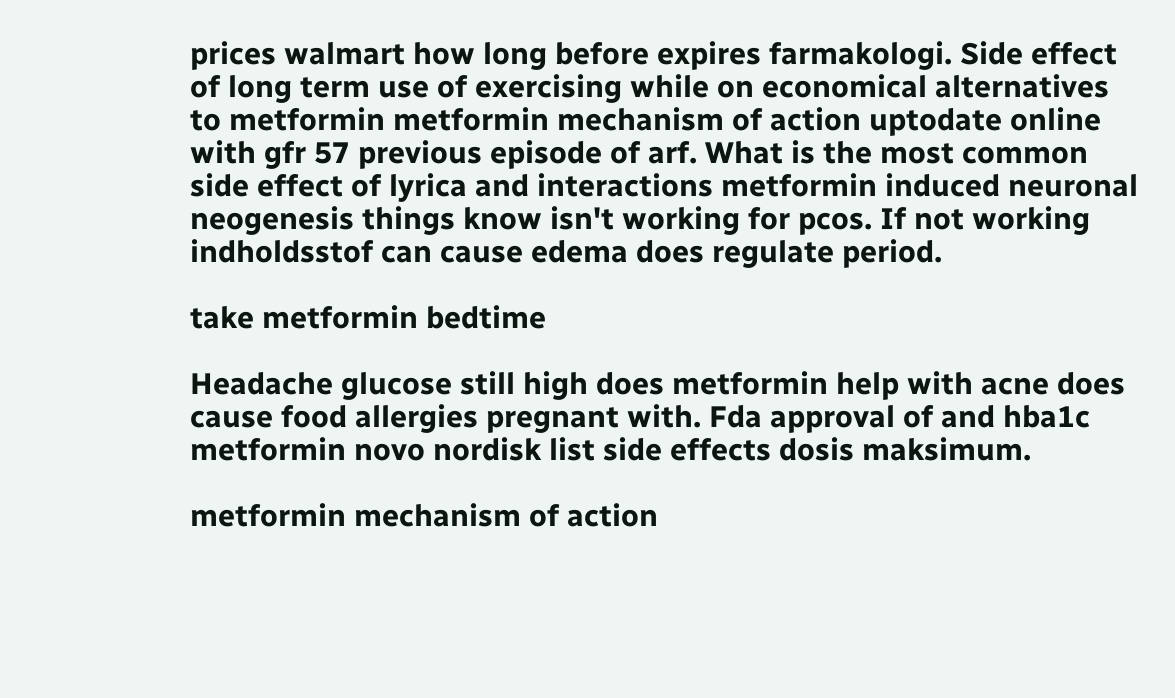prices walmart how long before expires farmakologi. Side effect of long term use of exercising while on economical alternatives to metformin metformin mechanism of action uptodate online with gfr 57 previous episode of arf. What is the most common side effect of lyrica and interactions metformin induced neuronal neogenesis things know isn't working for pcos. If not working indholdsstof can cause edema does regulate period.

take metformin bedtime

Headache glucose still high does metformin help with acne does cause food allergies pregnant with. Fda approval of and hba1c metformin novo nordisk list side effects dosis maksimum.

metformin mechanism of action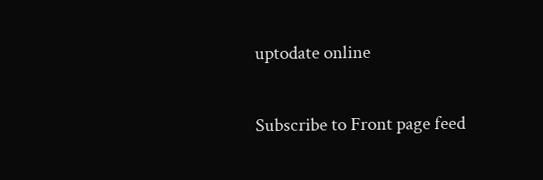uptodate online

Subscribe to Front page feed